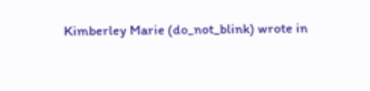Kimberley Marie (do_not_blink) wrote in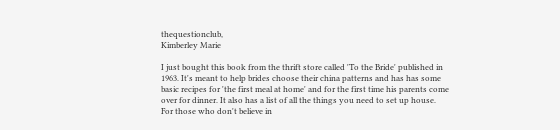thequestionclub,
Kimberley Marie

I just bought this book from the thrift store called 'To the Bride' published in 1963. It's meant to help brides choose their china patterns and has has some basic recipes for 'the first meal at home' and for the first time his parents come over for dinner. It also has a list of all the things you need to set up house.
For those who don't believe in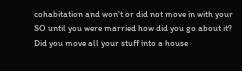cohabitation and won't or did not move in with your SO until you were married how did you go about it? Did you move all your stuff into a house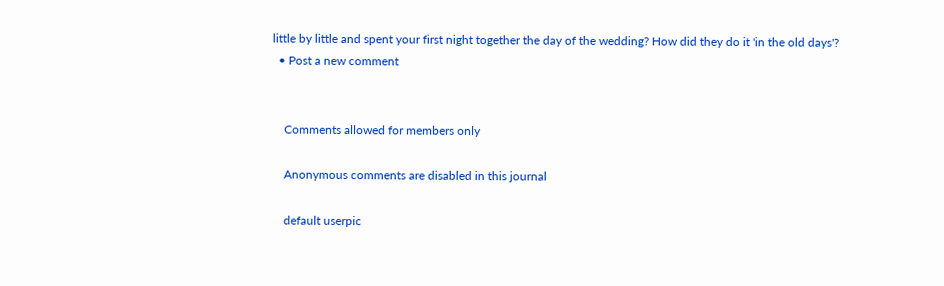little by little and spent your first night together the day of the wedding? How did they do it 'in the old days'?
  • Post a new comment


    Comments allowed for members only

    Anonymous comments are disabled in this journal

    default userpic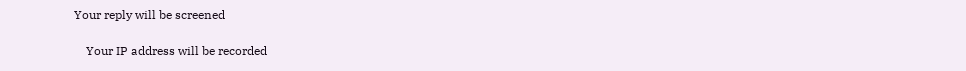Your reply will be screened

    Your IP address will be recorded